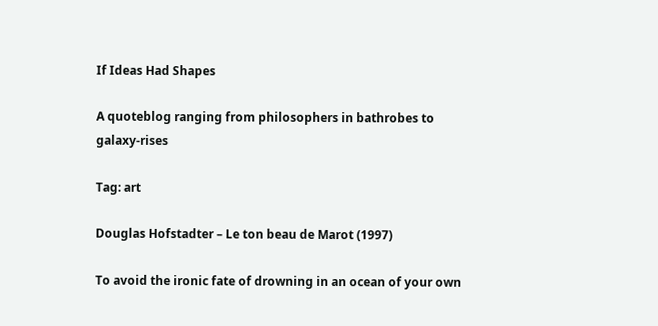If Ideas Had Shapes

A quoteblog ranging from philosophers in bathrobes to galaxy-rises

Tag: art

Douglas Hofstadter – Le ton beau de Marot (1997)

To avoid the ironic fate of drowning in an ocean of your own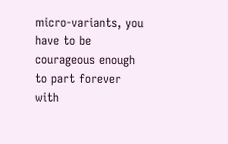micro-variants, you have to be courageous enough to part forever with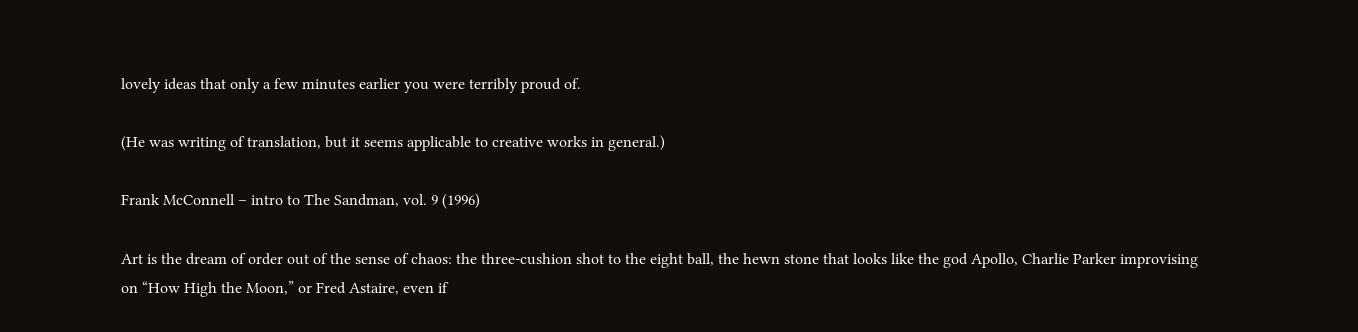lovely ideas that only a few minutes earlier you were terribly proud of.

(He was writing of translation, but it seems applicable to creative works in general.)

Frank McConnell – intro to The Sandman, vol. 9 (1996)

Art is the dream of order out of the sense of chaos: the three-cushion shot to the eight ball, the hewn stone that looks like the god Apollo, Charlie Parker improvising on “How High the Moon,” or Fred Astaire, even if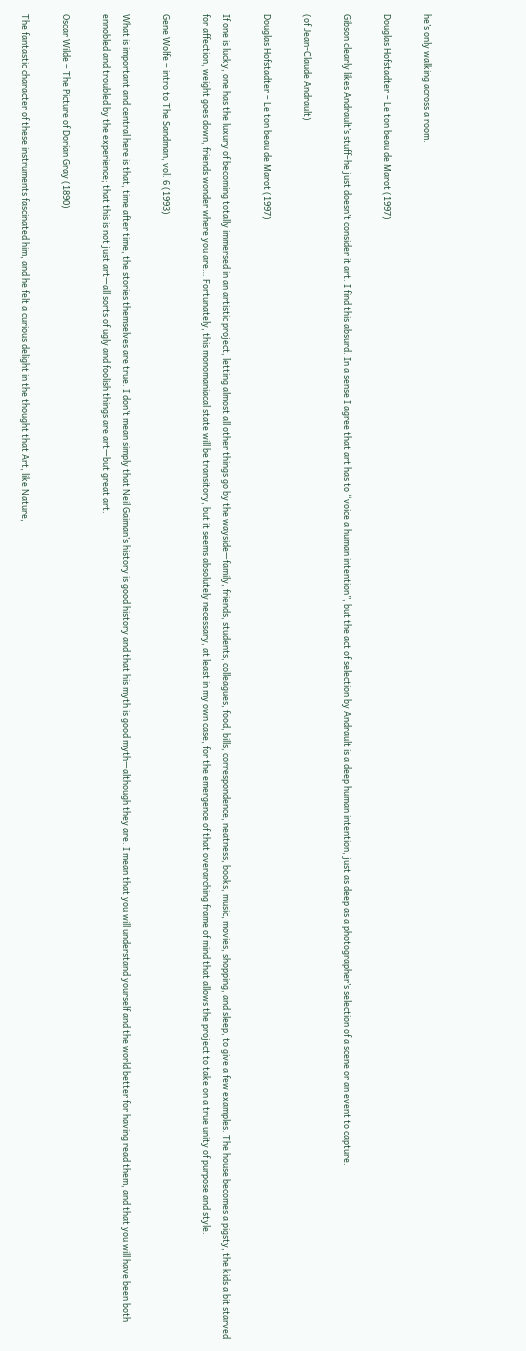he’s only walking across a room.

Douglas Hofstadter – Le ton beau de Marot (1997)

Gibson clearly likes Andrault’s stuff–he just doesn’t consider it art. I find this absurd. In a sense I agree that art has to “voice a human intention”, but the act of selection by Andrault is a deep human intention, just as deep as a photographer’s selection of a scene or an event to capture.

(of Jean-Claude Andrault)

Douglas Hofstadter – Le ton beau de Marot (1997)

If one is lucky, one has the luxury of becoming totally immersed in an artistic project, letting almost all other things go by the wayside—family, friends, students, colleagues, food, bills, correspondence, neatness, books, music, movies, shopping, and sleep, to give a few examples. The house becomes a pigsty, the kids a bit starved for affection, weight goes down, friends wonder where you are… Fortunately, this monomaniacal state will be transitory, but it seems absolutely necessary, at least in my own case, for the emergence of that overarching frame of mind that allows the project to take on a true unity of purpose and style.

Gene Wolfe – intro to The Sandman, vol. 6 (1993)

What is important and central here is that, time after time, the stories themselves are true. I don’t mean simply that Neil Gaiman’s history is good history and that his myth is good myth—although they are. I mean that you will understand yourself and the world better for having read them, and that you will have been both ennobled and troubled by the experience; that this is not just art—all sorts of ugly and foolish things are art—but great art.

Oscar Wilde – The Picture of Dorian Gray (1890)

The fantastic character of these instruments fascinated him, and he felt a curious delight in the thought that Art, like Nature,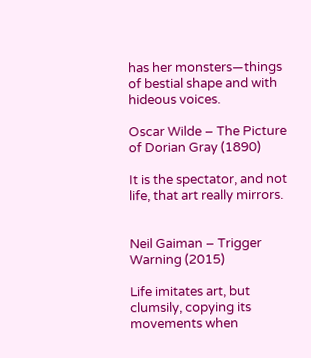has her monsters—things of bestial shape and with hideous voices.

Oscar Wilde – The Picture of Dorian Gray (1890)

It is the spectator, and not life, that art really mirrors.


Neil Gaiman – Trigger Warning (2015)

Life imitates art, but clumsily, copying its movements when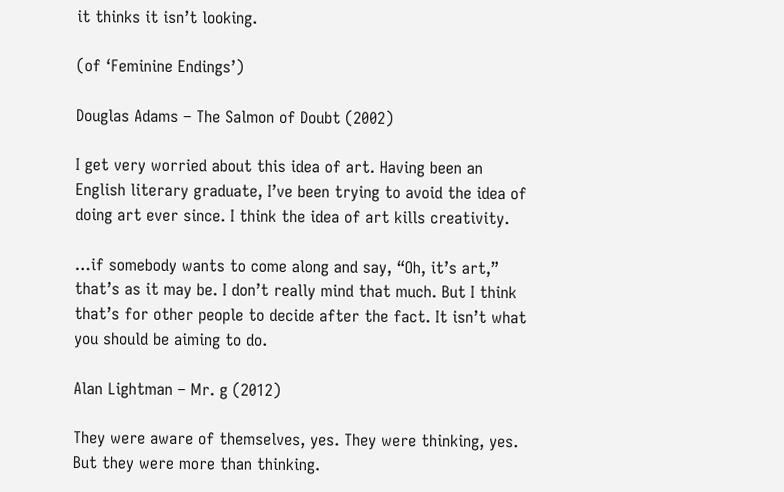it thinks it isn’t looking.

(of ‘Feminine Endings’)

Douglas Adams – The Salmon of Doubt (2002)

I get very worried about this idea of art. Having been an English literary graduate, I’ve been trying to avoid the idea of doing art ever since. I think the idea of art kills creativity.

…if somebody wants to come along and say, “Oh, it’s art,” that’s as it may be. I don’t really mind that much. But I think that’s for other people to decide after the fact. It isn’t what you should be aiming to do.

Alan Lightman – Mr. g (2012)

They were aware of themselves, yes. They were thinking, yes. But they were more than thinking.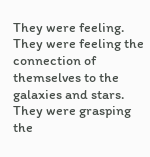They were feeling. They were feeling the connection of themselves to the galaxies and stars. They were grasping the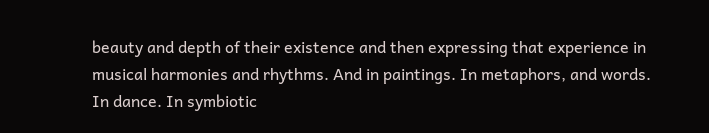beauty and depth of their existence and then expressing that experience in musical harmonies and rhythms. And in paintings. In metaphors, and words. In dance. In symbiotic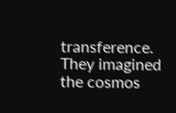transference. They imagined the cosmos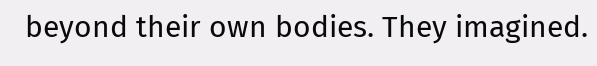beyond their own bodies. They imagined.